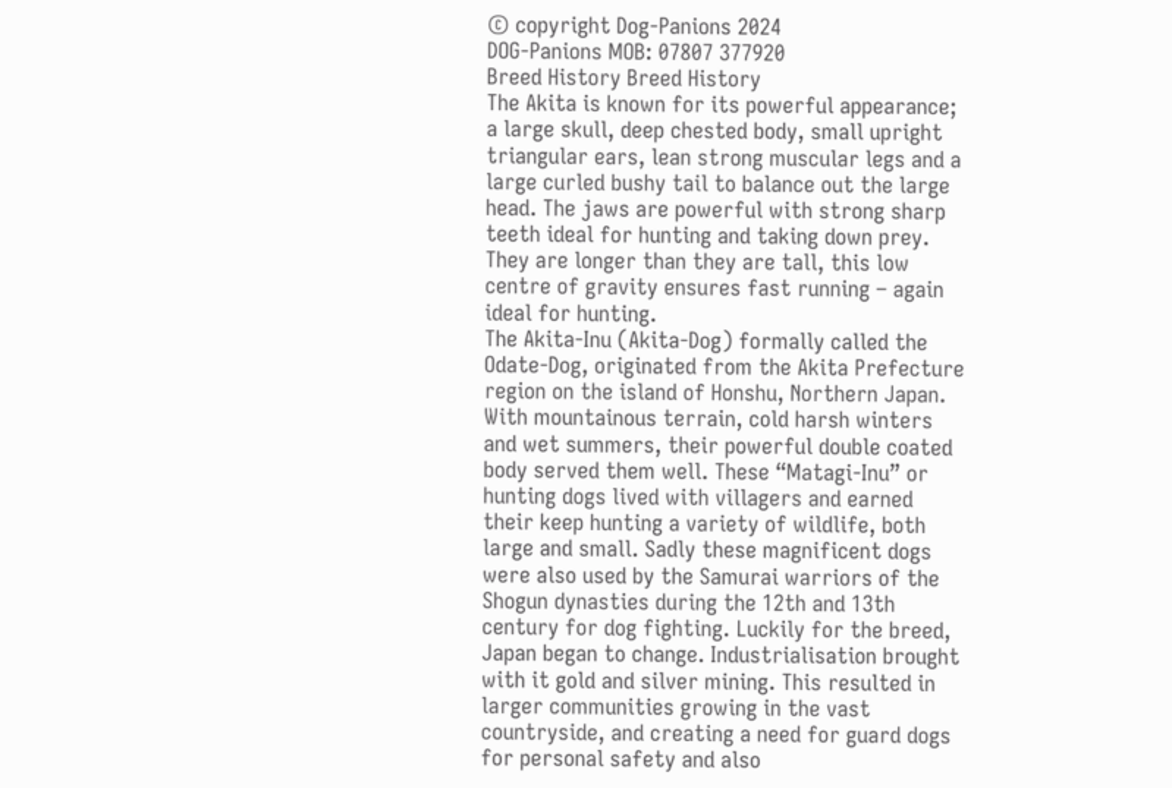© copyright Dog-Panions 2024
DOG-Panions MOB: 07807 377920
Breed History Breed History
The Akita is known for its powerful appearance; a large skull, deep chested body, small upright triangular ears, lean strong muscular legs and a large curled bushy tail to balance out the large head. The jaws are powerful with strong sharp teeth ideal for hunting and taking down prey. They are longer than they are tall, this low centre of gravity ensures fast running – again ideal for hunting.
The Akita-Inu (Akita-Dog) formally called the Odate-Dog, originated from the Akita Prefecture region on the island of Honshu, Northern Japan. With mountainous terrain, cold harsh winters and wet summers, their powerful double coated body served them well. These “Matagi-Inu” or hunting dogs lived with villagers and earned their keep hunting a variety of wildlife, both large and small. Sadly these magnificent dogs were also used by the Samurai warriors of the Shogun dynasties during the 12th and 13th century for dog fighting. Luckily for the breed, Japan began to change. Industrialisation brought with it gold and silver mining. This resulted in larger communities growing in the vast countryside, and creating a need for guard dogs for personal safety and also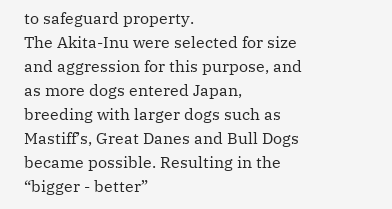to safeguard property.
The Akita-Inu were selected for size and aggression for this purpose, and as more dogs entered Japan, breeding with larger dogs such as Mastiff’s, Great Danes and Bull Dogs became possible. Resulting in the “bigger - better”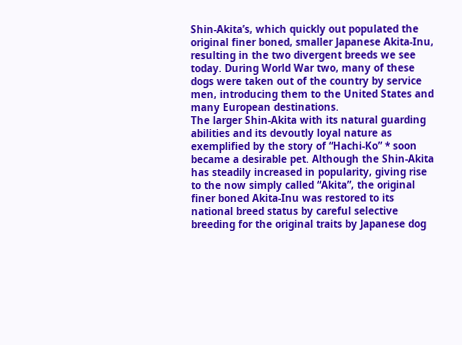Shin-Akita’s, which quickly out populated the original finer boned, smaller Japanese Akita-Inu, resulting in the two divergent breeds we see today. During World War two, many of these dogs were taken out of the country by service men, introducing them to the United States and many European destinations.
The larger Shin-Akita with its natural guarding abilities and its devoutly loyal nature as exemplified by the story of “Hachi-Ko” * soon became a desirable pet. Although the Shin-Akita has steadily increased in popularity, giving rise to the now simply called “Akita”, the original finer boned Akita-Inu was restored to its national breed status by careful selective breeding for the original traits by Japanese dog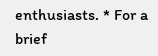enthusiasts. * For a brief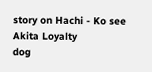story on Hachi - Ko see Akita Loyalty
dog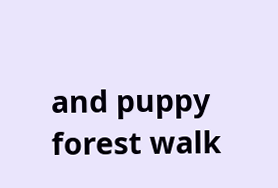and puppy forest walk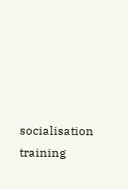socialisation training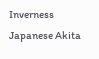Inverness Japanese Akita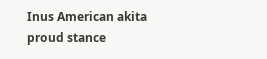Inus American akita proud stance